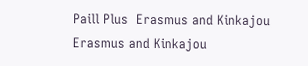Paill Plus  Erasmus and Kinkajou Erasmus and Kinkajou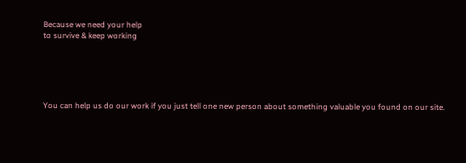Because we need your help
to survive & keep working





You can help us do our work if you just tell one new person about something valuable you found on our site.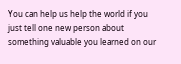You can help us help the world if you just tell one new person about something valuable you learned on our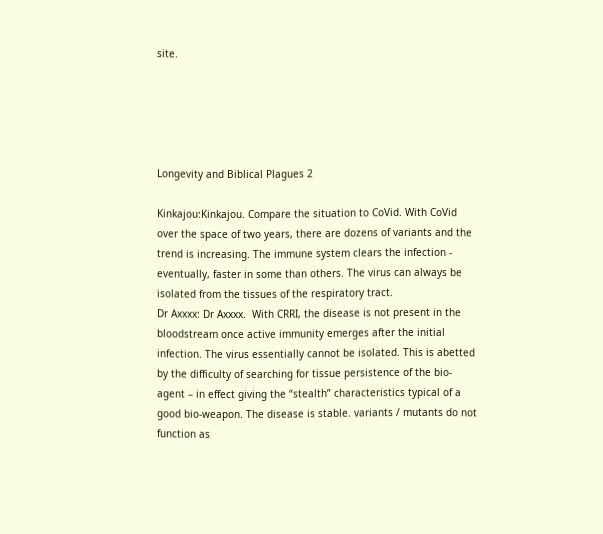site.





Longevity and Biblical Plagues 2

Kinkajou:Kinkajou. Compare the situation to CoVid. With CoVid over the space of two years, there are dozens of variants and the trend is increasing. The immune system clears the infection - eventually, faster in some than others. The virus can always be isolated from the tissues of the respiratory tract.
Dr Axxxx: Dr Axxxx.  With CRRI, the disease is not present in the bloodstream once active immunity emerges after the initial infection. The virus essentially cannot be isolated. This is abetted by the difficulty of searching for tissue persistence of the bio-agent – in effect giving the “stealth” characteristics typical of a good bio-weapon. The disease is stable. variants / mutants do not function as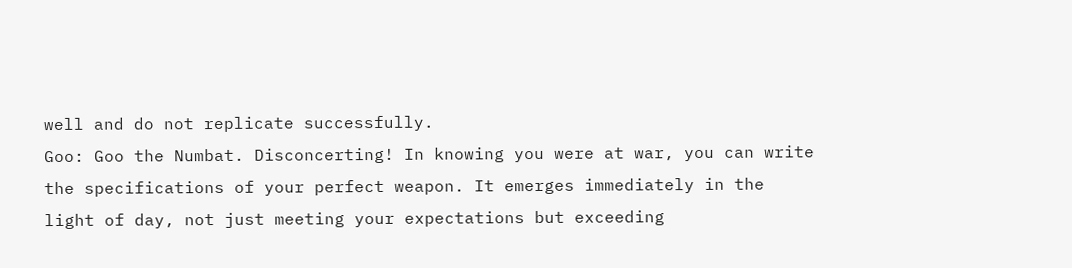well and do not replicate successfully.
Goo: Goo the Numbat. Disconcerting! In knowing you were at war, you can write the specifications of your perfect weapon. It emerges immediately in the light of day, not just meeting your expectations but exceeding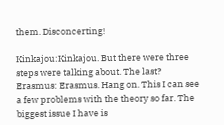them. Disconcerting!

Kinkajou:Kinkajou. But there were three steps were talking about. The last?
Erasmus: Erasmus. Hang on. This I can see a few problems with the theory so far. The biggest issue I have is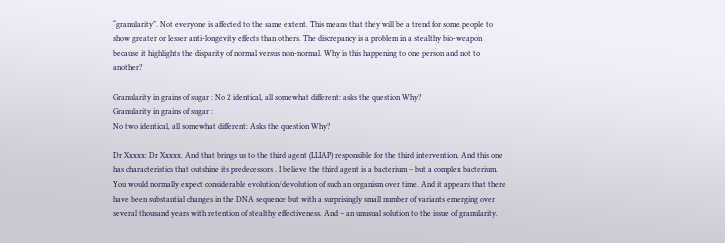“granularity”. Not everyone is affected to the same extent. This means that they will be a trend for some people to show greater or lesser anti-longevity effects than others. The discrepancy is a problem in a stealthy bio-weapon because it highlights the disparity of normal versus non-normal. Why is this happening to one person and not to another?

Granularity in grains of sugar : No 2 identical, all somewhat different: asks the question Why?
Granularity in grains of sugar :
No two identical, all somewhat different: Asks the question Why?

Dr Xxxxx: Dr Xxxxx. And that brings us to the third agent (LLIAP) responsible for the third intervention. And this one has characteristics that outshine its predecessors . I believe the third agent is a bacterium – but a complex bacterium. You would normally expect considerable evolution/devolution of such an organism over time. And it appears that there have been substantial changes in the DNA sequence but with a surprisingly small number of variants emerging over several thousand years with retention of stealthy effectiveness. And – an unusual solution to the issue of granularity.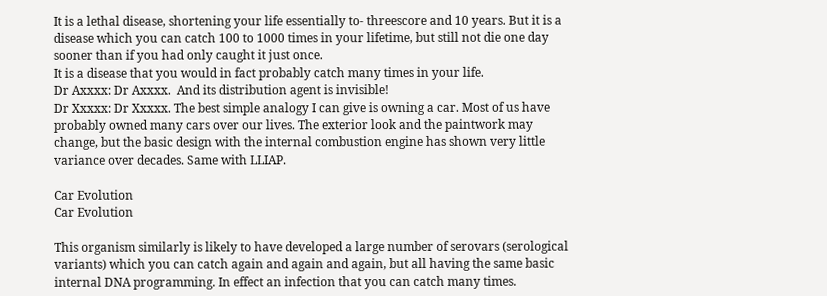It is a lethal disease, shortening your life essentially to- threescore and 10 years. But it is a disease which you can catch 100 to 1000 times in your lifetime, but still not die one day sooner than if you had only caught it just once.
It is a disease that you would in fact probably catch many times in your life.
Dr Axxxx: Dr Axxxx.  And its distribution agent is invisible!
Dr Xxxxx: Dr Xxxxx. The best simple analogy I can give is owning a car. Most of us have probably owned many cars over our lives. The exterior look and the paintwork may change, but the basic design with the internal combustion engine has shown very little variance over decades. Same with LLIAP.

Car Evolution
Car Evolution

This organism similarly is likely to have developed a large number of serovars (serological variants) which you can catch again and again and again, but all having the same basic internal DNA programming. In effect an infection that you can catch many times.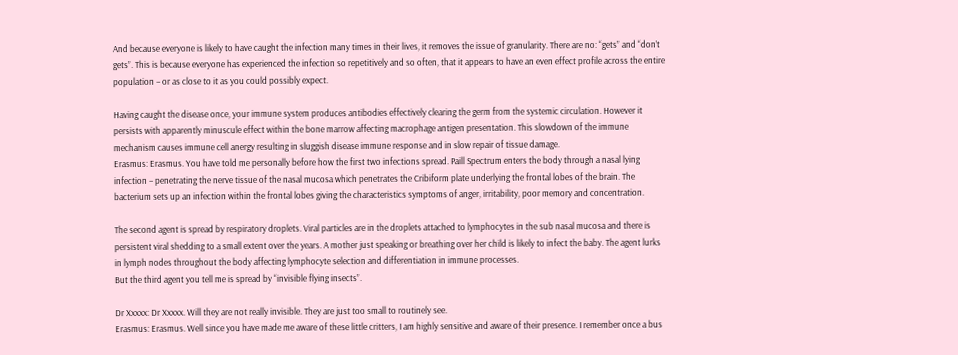And because everyone is likely to have caught the infection many times in their lives, it removes the issue of granularity. There are no: “gets” and “don’t gets”. This is because everyone has experienced the infection so repetitively and so often, that it appears to have an even effect profile across the entire population – or as close to it as you could possibly expect.

Having caught the disease once, your immune system produces antibodies effectively clearing the germ from the systemic circulation. However it persists with apparently minuscule effect within the bone marrow affecting macrophage antigen presentation. This slowdown of the immune mechanism causes immune cell anergy resulting in sluggish disease immune response and in slow repair of tissue damage.
Erasmus: Erasmus. You have told me personally before how the first two infections spread. Paill Spectrum enters the body through a nasal lying infection – penetrating the nerve tissue of the nasal mucosa which penetrates the Cribiform plate underlying the frontal lobes of the brain. The bacterium sets up an infection within the frontal lobes giving the characteristics symptoms of anger, irritability, poor memory and concentration.

The second agent is spread by respiratory droplets. Viral particles are in the droplets attached to lymphocytes in the sub nasal mucosa and there is persistent viral shedding to a small extent over the years. A mother just speaking or breathing over her child is likely to infect the baby. The agent lurks in lymph nodes throughout the body affecting lymphocyte selection and differentiation in immune processes.
But the third agent you tell me is spread by “invisible flying insects”.

Dr Xxxxx: Dr Xxxxx. Will they are not really invisible. They are just too small to routinely see.
Erasmus: Erasmus. Well since you have made me aware of these little critters, I am highly sensitive and aware of their presence. I remember once a bus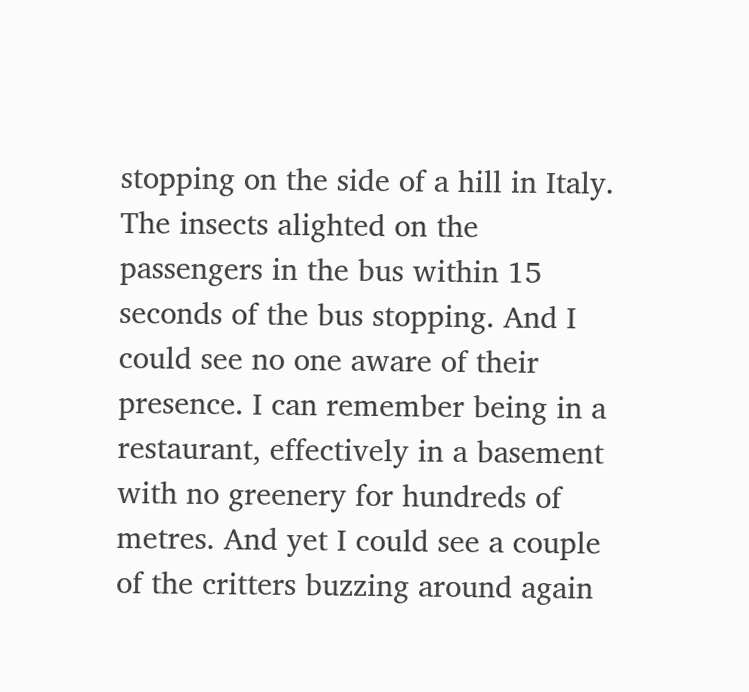stopping on the side of a hill in Italy. The insects alighted on the passengers in the bus within 15 seconds of the bus stopping. And I could see no one aware of their presence. I can remember being in a restaurant, effectively in a basement with no greenery for hundreds of metres. And yet I could see a couple of the critters buzzing around again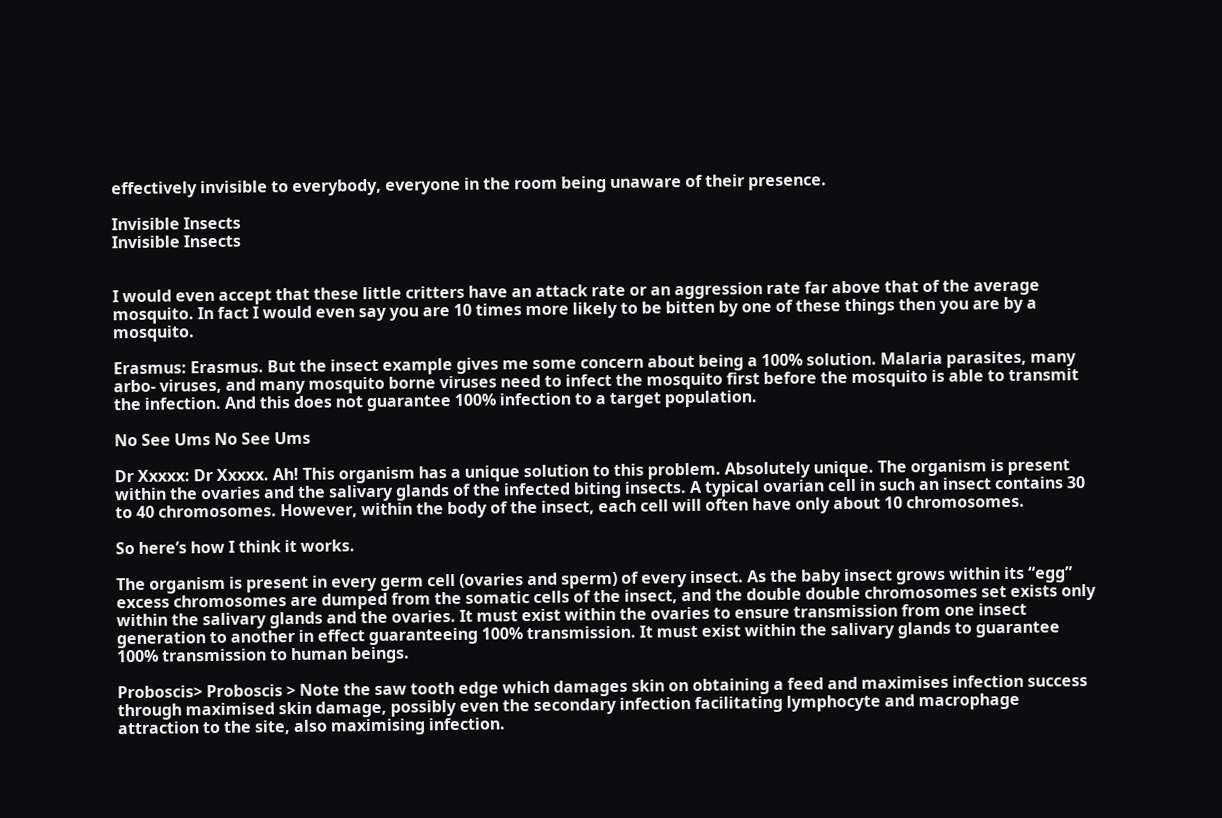effectively invisible to everybody, everyone in the room being unaware of their presence.

Invisible Insects
Invisible Insects


I would even accept that these little critters have an attack rate or an aggression rate far above that of the average mosquito. In fact I would even say you are 10 times more likely to be bitten by one of these things then you are by a mosquito.

Erasmus: Erasmus. But the insect example gives me some concern about being a 100% solution. Malaria parasites, many arbo- viruses, and many mosquito borne viruses need to infect the mosquito first before the mosquito is able to transmit the infection. And this does not guarantee 100% infection to a target population.

No See Ums No See Ums

Dr Xxxxx: Dr Xxxxx. Ah! This organism has a unique solution to this problem. Absolutely unique. The organism is present within the ovaries and the salivary glands of the infected biting insects. A typical ovarian cell in such an insect contains 30 to 40 chromosomes. However, within the body of the insect, each cell will often have only about 10 chromosomes.

So here’s how I think it works.

The organism is present in every germ cell (ovaries and sperm) of every insect. As the baby insect grows within its “egg” excess chromosomes are dumped from the somatic cells of the insect, and the double double chromosomes set exists only within the salivary glands and the ovaries. It must exist within the ovaries to ensure transmission from one insect generation to another in effect guaranteeing 100% transmission. It must exist within the salivary glands to guarantee 100% transmission to human beings.

Proboscis> Proboscis > Note the saw tooth edge which damages skin on obtaining a feed and maximises infection success through maximised skin damage, possibly even the secondary infection facilitating lymphocyte and macrophage attraction to the site, also maximising infection.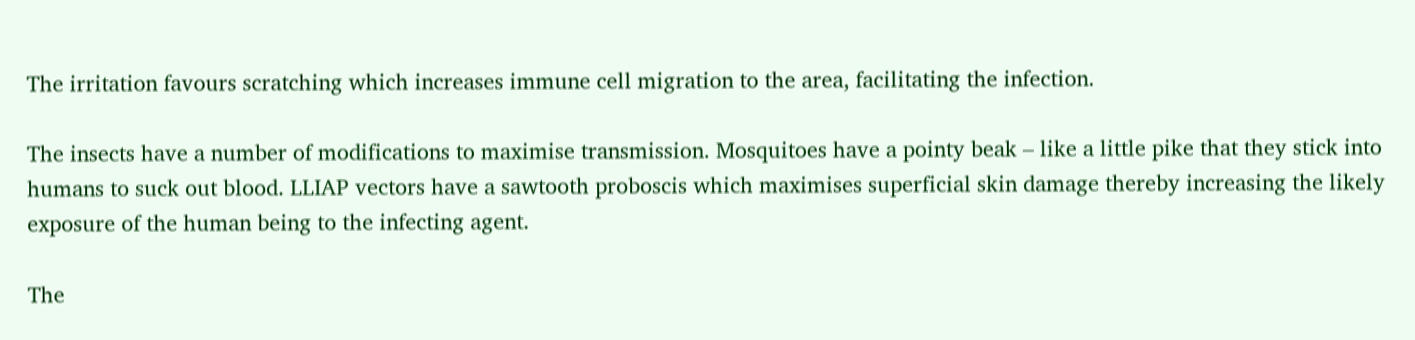The irritation favours scratching which increases immune cell migration to the area, facilitating the infection.

The insects have a number of modifications to maximise transmission. Mosquitoes have a pointy beak – like a little pike that they stick into humans to suck out blood. LLIAP vectors have a sawtooth proboscis which maximises superficial skin damage thereby increasing the likely exposure of the human being to the infecting agent.

The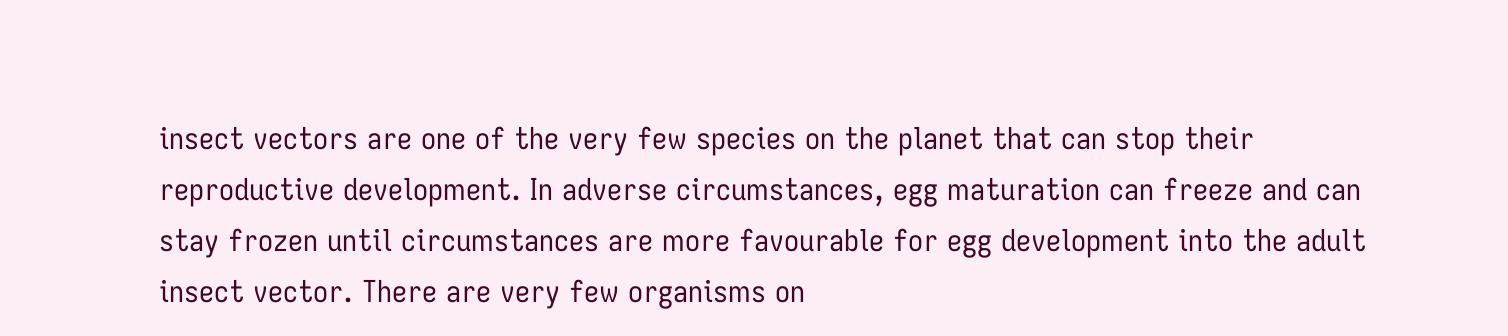insect vectors are one of the very few species on the planet that can stop their reproductive development. In adverse circumstances, egg maturation can freeze and can stay frozen until circumstances are more favourable for egg development into the adult insect vector. There are very few organisms on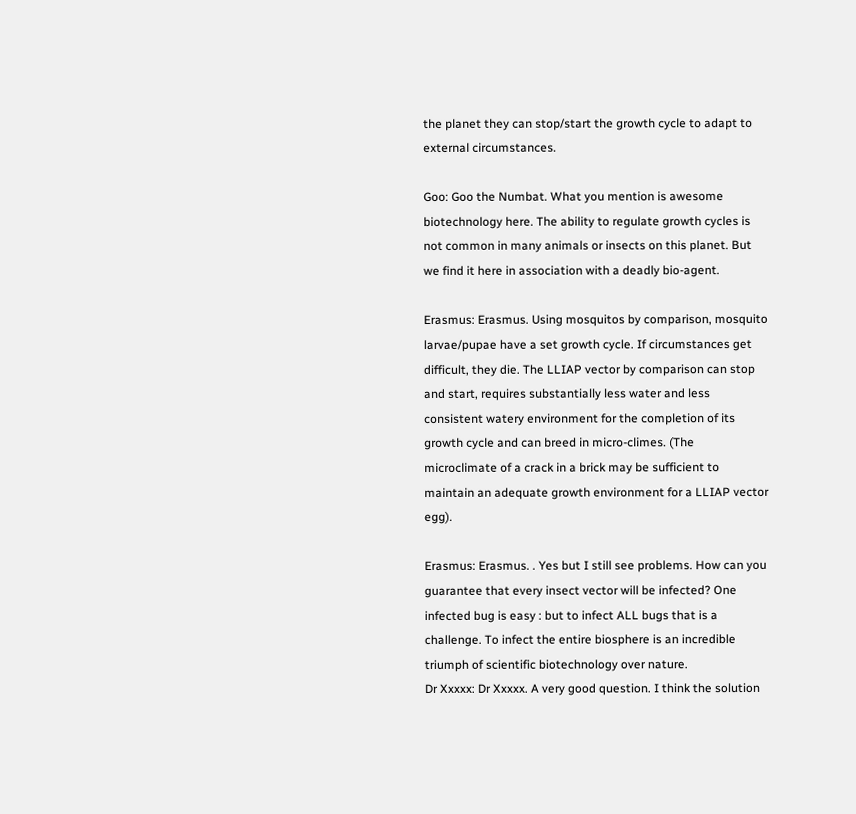the planet they can stop/start the growth cycle to adapt to external circumstances.

Goo: Goo the Numbat. What you mention is awesome biotechnology here. The ability to regulate growth cycles is not common in many animals or insects on this planet. But we find it here in association with a deadly bio-agent.

Erasmus: Erasmus. Using mosquitos by comparison, mosquito larvae/pupae have a set growth cycle. If circumstances get difficult, they die. The LLIAP vector by comparison can stop and start, requires substantially less water and less consistent watery environment for the completion of its growth cycle and can breed in micro-climes. (The microclimate of a crack in a brick may be sufficient to maintain an adequate growth environment for a LLIAP vector egg).

Erasmus: Erasmus. . Yes but I still see problems. How can you guarantee that every insect vector will be infected? One infected bug is easy : but to infect ALL bugs that is a challenge. To infect the entire biosphere is an incredible triumph of scientific biotechnology over nature.
Dr Xxxxx: Dr Xxxxx. A very good question. I think the solution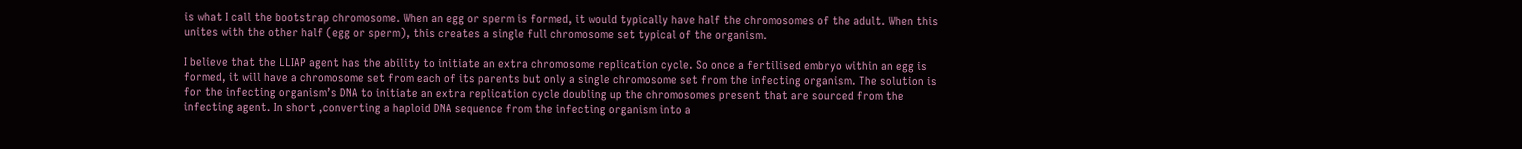is what I call the bootstrap chromosome. When an egg or sperm is formed, it would typically have half the chromosomes of the adult. When this unites with the other half (egg or sperm), this creates a single full chromosome set typical of the organism.

I believe that the LLIAP agent has the ability to initiate an extra chromosome replication cycle. So once a fertilised embryo within an egg is formed, it will have a chromosome set from each of its parents but only a single chromosome set from the infecting organism. The solution is for the infecting organism’s DNA to initiate an extra replication cycle doubling up the chromosomes present that are sourced from the infecting agent. In short ,converting a haploid DNA sequence from the infecting organism into a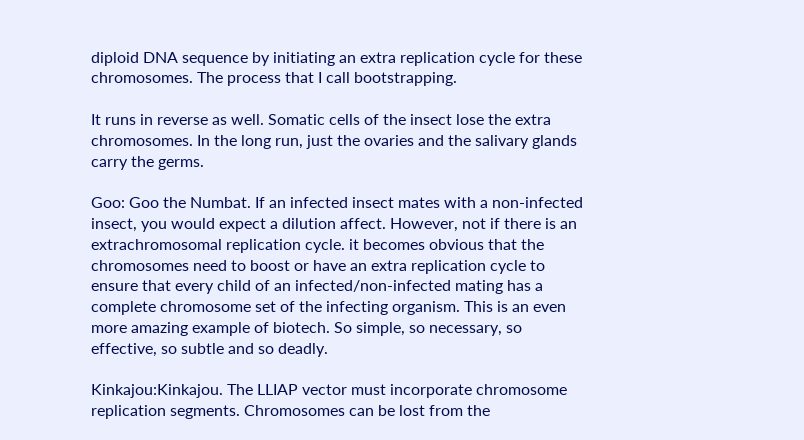diploid DNA sequence by initiating an extra replication cycle for these chromosomes. The process that I call bootstrapping.

It runs in reverse as well. Somatic cells of the insect lose the extra chromosomes. In the long run, just the ovaries and the salivary glands carry the germs.

Goo: Goo the Numbat. If an infected insect mates with a non-infected insect, you would expect a dilution affect. However, not if there is an extrachromosomal replication cycle. it becomes obvious that the chromosomes need to boost or have an extra replication cycle to ensure that every child of an infected/non-infected mating has a complete chromosome set of the infecting organism. This is an even more amazing example of biotech. So simple, so necessary, so effective, so subtle and so deadly.

Kinkajou:Kinkajou. The LLIAP vector must incorporate chromosome replication segments. Chromosomes can be lost from the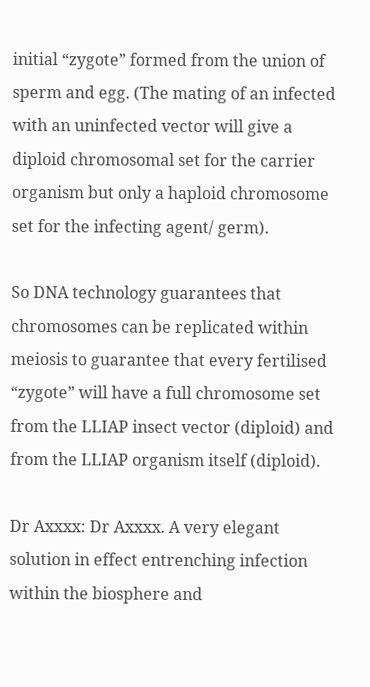initial “zygote” formed from the union of sperm and egg. (The mating of an infected with an uninfected vector will give a diploid chromosomal set for the carrier organism but only a haploid chromosome set for the infecting agent/ germ).

So DNA technology guarantees that chromosomes can be replicated within meiosis to guarantee that every fertilised “zygote” will have a full chromosome set from the LLIAP insect vector (diploid) and from the LLIAP organism itself (diploid).

Dr Axxxx: Dr Axxxx. A very elegant solution in effect entrenching infection within the biosphere and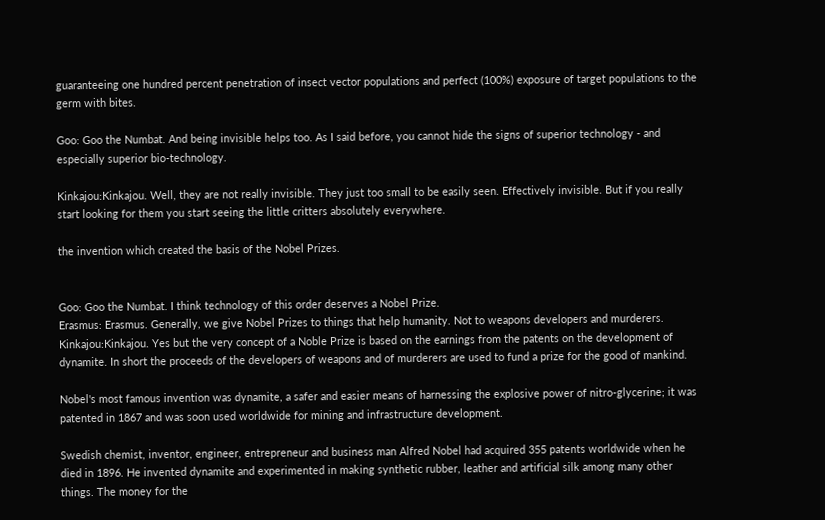guaranteeing one hundred percent penetration of insect vector populations and perfect (100%) exposure of target populations to the germ with bites.

Goo: Goo the Numbat. And being invisible helps too. As I said before, you cannot hide the signs of superior technology - and especially superior bio-technology.

Kinkajou:Kinkajou. Well, they are not really invisible. They just too small to be easily seen. Effectively invisible. But if you really start looking for them you start seeing the little critters absolutely everywhere.

the invention which created the basis of the Nobel Prizes.


Goo: Goo the Numbat. I think technology of this order deserves a Nobel Prize.
Erasmus: Erasmus. Generally, we give Nobel Prizes to things that help humanity. Not to weapons developers and murderers.
Kinkajou:Kinkajou. Yes but the very concept of a Noble Prize is based on the earnings from the patents on the development of dynamite. In short the proceeds of the developers of weapons and of murderers are used to fund a prize for the good of mankind.

Nobel's most famous invention was dynamite, a safer and easier means of harnessing the explosive power of nitro-glycerine; it was patented in 1867 and was soon used worldwide for mining and infrastructure development.

Swedish chemist, inventor, engineer, entrepreneur and business man Alfred Nobel had acquired 355 patents worldwide when he died in 1896. He invented dynamite and experimented in making synthetic rubber, leather and artificial silk among many other things. The money for the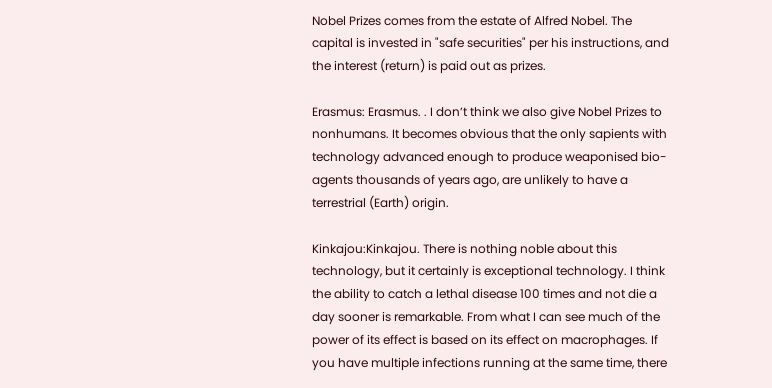Nobel Prizes comes from the estate of Alfred Nobel. The capital is invested in "safe securities" per his instructions, and the interest (return) is paid out as prizes.

Erasmus: Erasmus. . I don’t think we also give Nobel Prizes to nonhumans. It becomes obvious that the only sapients with technology advanced enough to produce weaponised bio-agents thousands of years ago, are unlikely to have a terrestrial (Earth) origin.

Kinkajou:Kinkajou. There is nothing noble about this technology, but it certainly is exceptional technology. I think the ability to catch a lethal disease 100 times and not die a day sooner is remarkable. From what I can see much of the power of its effect is based on its effect on macrophages. If you have multiple infections running at the same time, there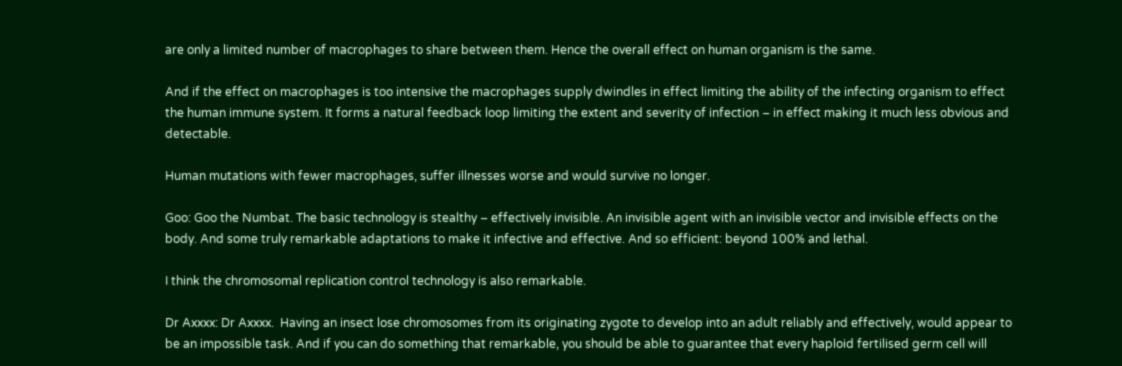are only a limited number of macrophages to share between them. Hence the overall effect on human organism is the same.

And if the effect on macrophages is too intensive the macrophages supply dwindles in effect limiting the ability of the infecting organism to effect the human immune system. It forms a natural feedback loop limiting the extent and severity of infection – in effect making it much less obvious and detectable.

Human mutations with fewer macrophages, suffer illnesses worse and would survive no longer.

Goo: Goo the Numbat. The basic technology is stealthy – effectively invisible. An invisible agent with an invisible vector and invisible effects on the body. And some truly remarkable adaptations to make it infective and effective. And so efficient: beyond 100% and lethal.

I think the chromosomal replication control technology is also remarkable.

Dr Axxxx: Dr Axxxx.  Having an insect lose chromosomes from its originating zygote to develop into an adult reliably and effectively, would appear to be an impossible task. And if you can do something that remarkable, you should be able to guarantee that every haploid fertilised germ cell will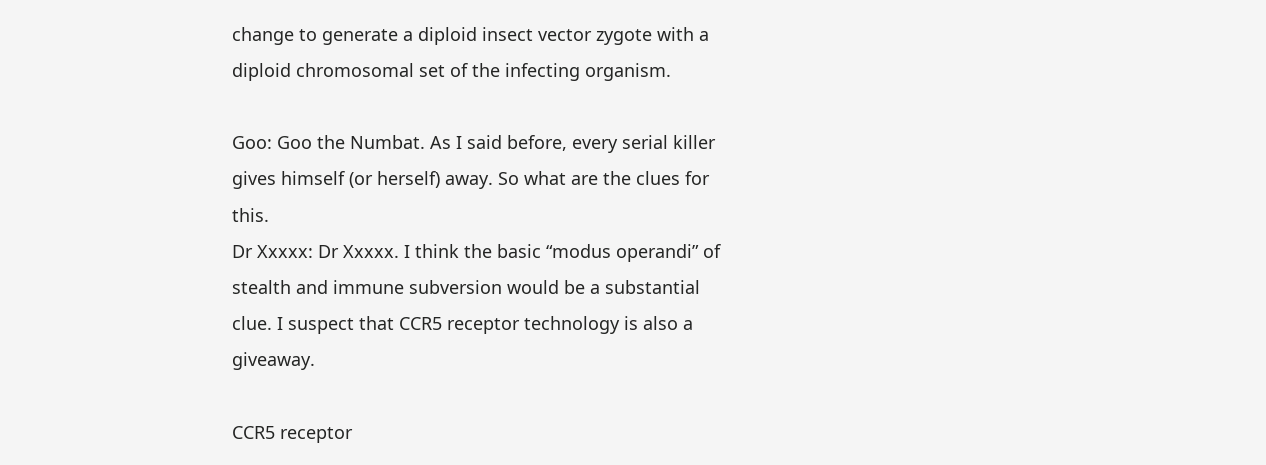change to generate a diploid insect vector zygote with a diploid chromosomal set of the infecting organism.

Goo: Goo the Numbat. As I said before, every serial killer gives himself (or herself) away. So what are the clues for this.
Dr Xxxxx: Dr Xxxxx. I think the basic “modus operandi” of stealth and immune subversion would be a substantial clue. I suspect that CCR5 receptor technology is also a giveaway.

CCR5 receptor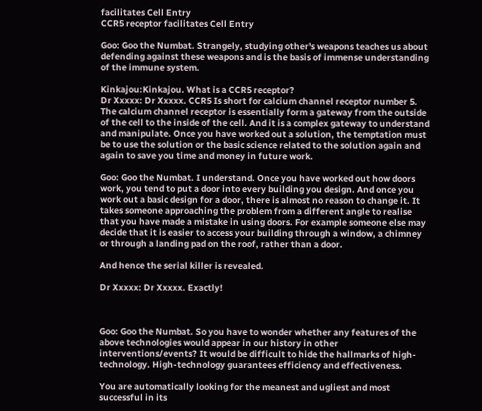facilitates Cell Entry
CCR5 receptor facilitates Cell Entry

Goo: Goo the Numbat. Strangely, studying other's weapons teaches us about defending against these weapons and is the basis of immense understanding of the immune system.

Kinkajou:Kinkajou. What is a CCR5 receptor?
Dr Xxxxx: Dr Xxxxx. CCR5 Is short for calcium channel receptor number 5. The calcium channel receptor is essentially form a gateway from the outside of the cell to the inside of the cell. And it is a complex gateway to understand and manipulate. Once you have worked out a solution, the temptation must be to use the solution or the basic science related to the solution again and again to save you time and money in future work.

Goo: Goo the Numbat. I understand. Once you have worked out how doors work, you tend to put a door into every building you design. And once you work out a basic design for a door, there is almost no reason to change it. It takes someone approaching the problem from a different angle to realise that you have made a mistake in using doors. For example someone else may decide that it is easier to access your building through a window, a chimney or through a landing pad on the roof, rather than a door.

And hence the serial killer is revealed.

Dr Xxxxx: Dr Xxxxx. Exactly!



Goo: Goo the Numbat. So you have to wonder whether any features of the above technologies would appear in our history in other interventions/events? It would be difficult to hide the hallmarks of high-technology. High-technology guarantees efficiency and effectiveness.

You are automatically looking for the meanest and ugliest and most successful in its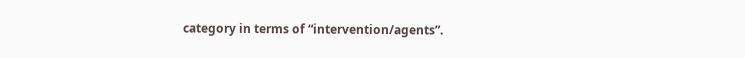category in terms of “intervention/agents”.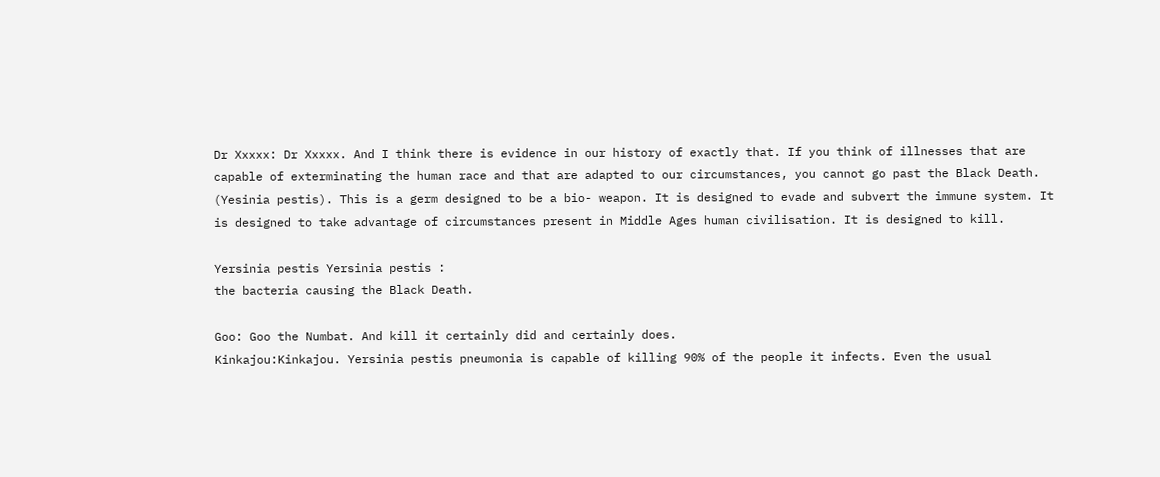Dr Xxxxx: Dr Xxxxx. And I think there is evidence in our history of exactly that. If you think of illnesses that are capable of exterminating the human race and that are adapted to our circumstances, you cannot go past the Black Death. (Yesinia pestis). This is a germ designed to be a bio- weapon. It is designed to evade and subvert the immune system. It is designed to take advantage of circumstances present in Middle Ages human civilisation. It is designed to kill.

Yersinia pestis Yersinia pestis :
the bacteria causing the Black Death.

Goo: Goo the Numbat. And kill it certainly did and certainly does.
Kinkajou:Kinkajou. Yersinia pestis pneumonia is capable of killing 90% of the people it infects. Even the usual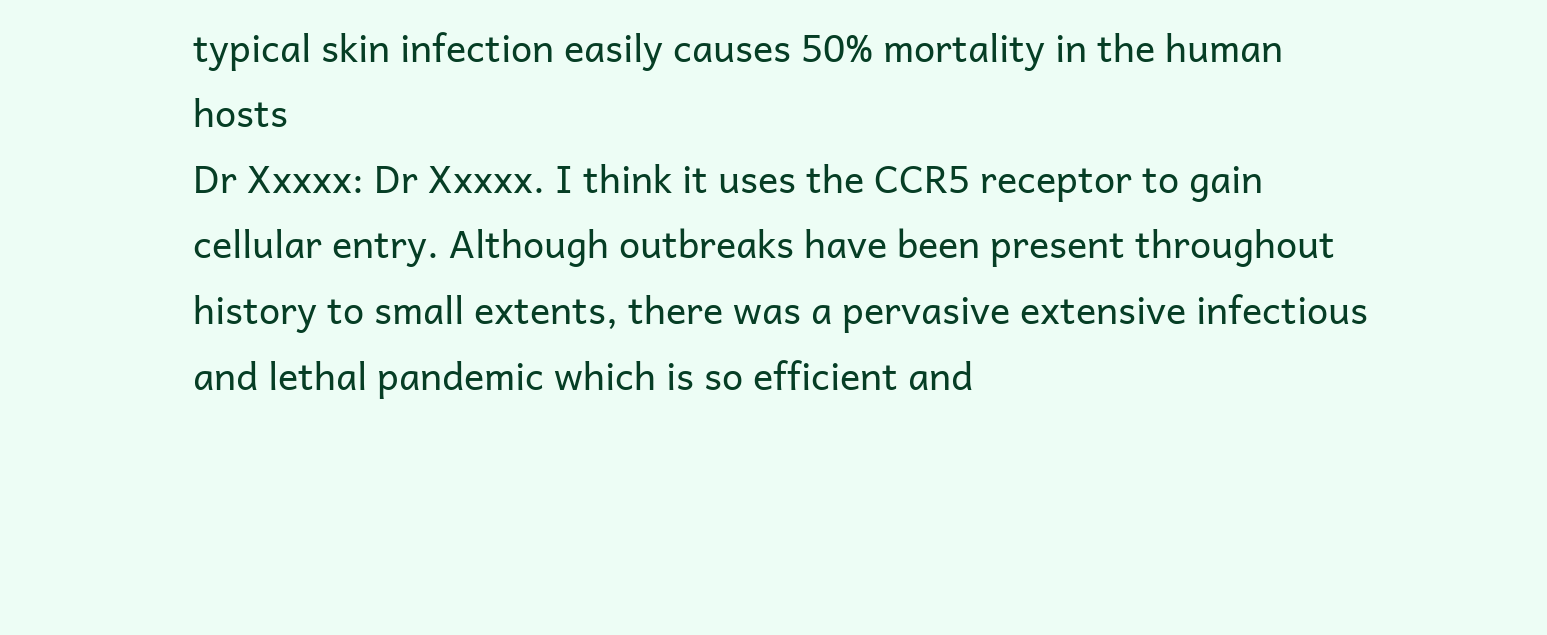typical skin infection easily causes 50% mortality in the human hosts
Dr Xxxxx: Dr Xxxxx. I think it uses the CCR5 receptor to gain cellular entry. Although outbreaks have been present throughout history to small extents, there was a pervasive extensive infectious and lethal pandemic which is so efficient and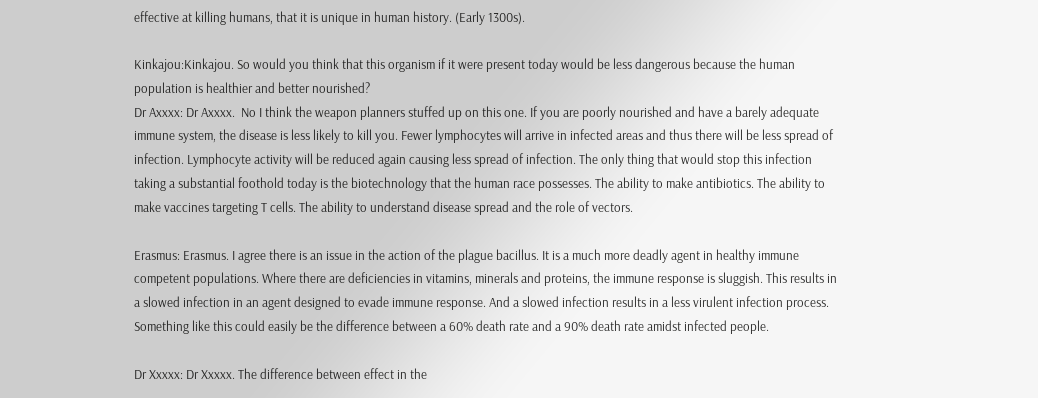effective at killing humans, that it is unique in human history. (Early 1300s).

Kinkajou:Kinkajou. So would you think that this organism if it were present today would be less dangerous because the human population is healthier and better nourished?
Dr Axxxx: Dr Axxxx.  No I think the weapon planners stuffed up on this one. If you are poorly nourished and have a barely adequate immune system, the disease is less likely to kill you. Fewer lymphocytes will arrive in infected areas and thus there will be less spread of infection. Lymphocyte activity will be reduced again causing less spread of infection. The only thing that would stop this infection taking a substantial foothold today is the biotechnology that the human race possesses. The ability to make antibiotics. The ability to make vaccines targeting T cells. The ability to understand disease spread and the role of vectors.

Erasmus: Erasmus. I agree there is an issue in the action of the plague bacillus. It is a much more deadly agent in healthy immune competent populations. Where there are deficiencies in vitamins, minerals and proteins, the immune response is sluggish. This results in a slowed infection in an agent designed to evade immune response. And a slowed infection results in a less virulent infection process. Something like this could easily be the difference between a 60% death rate and a 90% death rate amidst infected people.

Dr Xxxxx: Dr Xxxxx. The difference between effect in the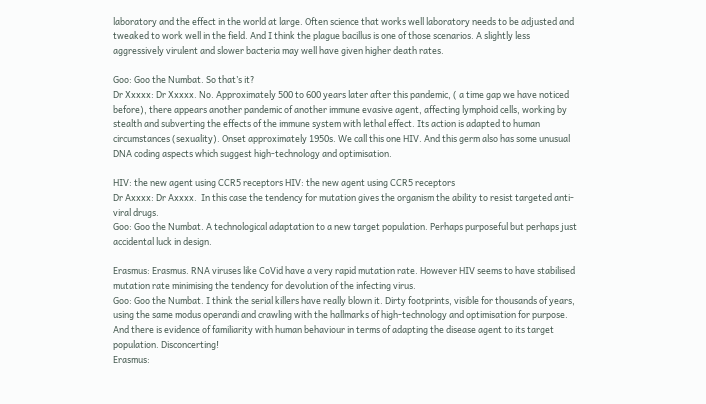laboratory and the effect in the world at large. Often science that works well laboratory needs to be adjusted and tweaked to work well in the field. And I think the plague bacillus is one of those scenarios. A slightly less aggressively virulent and slower bacteria may well have given higher death rates.

Goo: Goo the Numbat. So that’s it?
Dr Xxxxx: Dr Xxxxx. No. Approximately 500 to 600 years later after this pandemic, ( a time gap we have noticed before), there appears another pandemic of another immune evasive agent, affecting lymphoid cells, working by stealth and subverting the effects of the immune system with lethal effect. Its action is adapted to human circumstances (sexuality). Onset approximately 1950s. We call this one HIV. And this germ also has some unusual DNA coding aspects which suggest high-technology and optimisation.

HIV: the new agent using CCR5 receptors HIV: the new agent using CCR5 receptors
Dr Axxxx: Dr Axxxx.  In this case the tendency for mutation gives the organism the ability to resist targeted anti-viral drugs.
Goo: Goo the Numbat. A technological adaptation to a new target population. Perhaps purposeful but perhaps just accidental luck in design.

Erasmus: Erasmus. RNA viruses like CoVid have a very rapid mutation rate. However HIV seems to have stabilised mutation rate minimising the tendency for devolution of the infecting virus.
Goo: Goo the Numbat. I think the serial killers have really blown it. Dirty footprints, visible for thousands of years, using the same modus operandi and crawling with the hallmarks of high-technology and optimisation for purpose. And there is evidence of familiarity with human behaviour in terms of adapting the disease agent to its target population. Disconcerting!
Erasmus: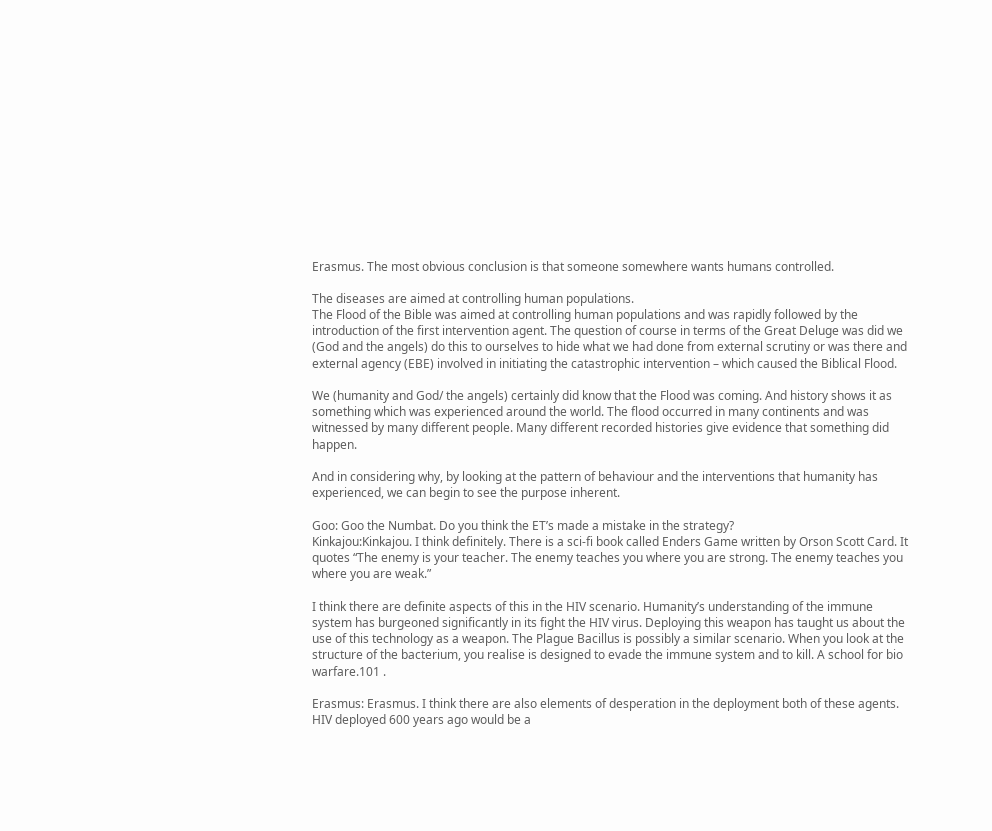Erasmus. The most obvious conclusion is that someone somewhere wants humans controlled.

The diseases are aimed at controlling human populations.
The Flood of the Bible was aimed at controlling human populations and was rapidly followed by the introduction of the first intervention agent. The question of course in terms of the Great Deluge was did we (God and the angels) do this to ourselves to hide what we had done from external scrutiny or was there and external agency (EBE) involved in initiating the catastrophic intervention – which caused the Biblical Flood.

We (humanity and God/ the angels) certainly did know that the Flood was coming. And history shows it as something which was experienced around the world. The flood occurred in many continents and was witnessed by many different people. Many different recorded histories give evidence that something did happen.

And in considering why, by looking at the pattern of behaviour and the interventions that humanity has experienced, we can begin to see the purpose inherent.

Goo: Goo the Numbat. Do you think the ET’s made a mistake in the strategy?
Kinkajou:Kinkajou. I think definitely. There is a sci-fi book called Enders Game written by Orson Scott Card. It quotes “The enemy is your teacher. The enemy teaches you where you are strong. The enemy teaches you where you are weak.”

I think there are definite aspects of this in the HIV scenario. Humanity’s understanding of the immune system has burgeoned significantly in its fight the HIV virus. Deploying this weapon has taught us about the use of this technology as a weapon. The Plague Bacillus is possibly a similar scenario. When you look at the structure of the bacterium, you realise is designed to evade the immune system and to kill. A school for bio warfare.101 .

Erasmus: Erasmus. I think there are also elements of desperation in the deployment both of these agents. HIV deployed 600 years ago would be a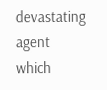devastating agent which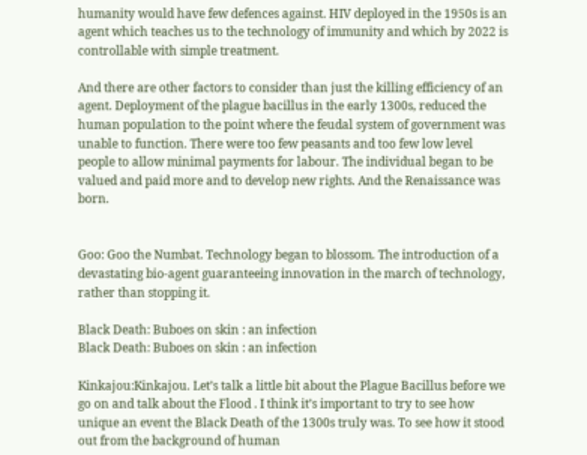humanity would have few defences against. HIV deployed in the 1950s is an agent which teaches us to the technology of immunity and which by 2022 is controllable with simple treatment.

And there are other factors to consider than just the killing efficiency of an agent. Deployment of the plague bacillus in the early 1300s, reduced the human population to the point where the feudal system of government was unable to function. There were too few peasants and too few low level people to allow minimal payments for labour. The individual began to be valued and paid more and to develop new rights. And the Renaissance was born.


Goo: Goo the Numbat. Technology began to blossom. The introduction of a devastating bio-agent guaranteeing innovation in the march of technology, rather than stopping it.

Black Death: Buboes on skin : an infection
Black Death: Buboes on skin : an infection

Kinkajou:Kinkajou. Let’s talk a little bit about the Plague Bacillus before we go on and talk about the Flood . I think it’s important to try to see how unique an event the Black Death of the 1300s truly was. To see how it stood out from the background of human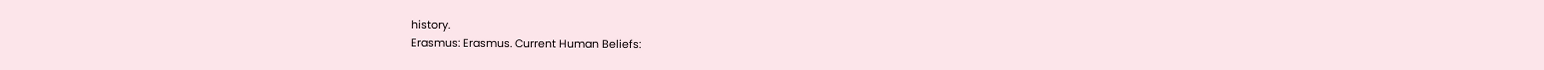history.
Erasmus: Erasmus. Current Human Beliefs: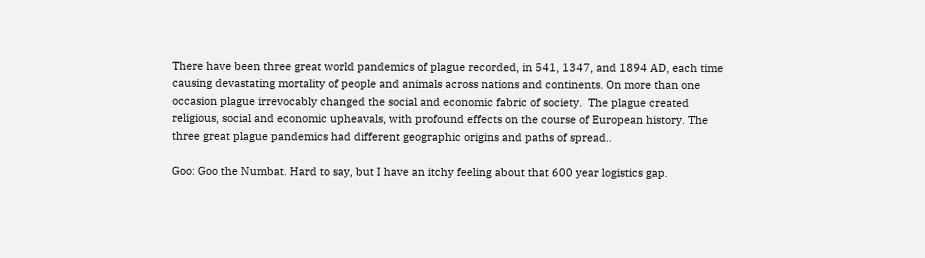There have been three great world pandemics of plague recorded, in 541, 1347, and 1894 AD, each time causing devastating mortality of people and animals across nations and continents. On more than one occasion plague irrevocably changed the social and economic fabric of society.  The plague created religious, social and economic upheavals, with profound effects on the course of European history. The three great plague pandemics had different geographic origins and paths of spread..

Goo: Goo the Numbat. Hard to say, but I have an itchy feeling about that 600 year logistics gap.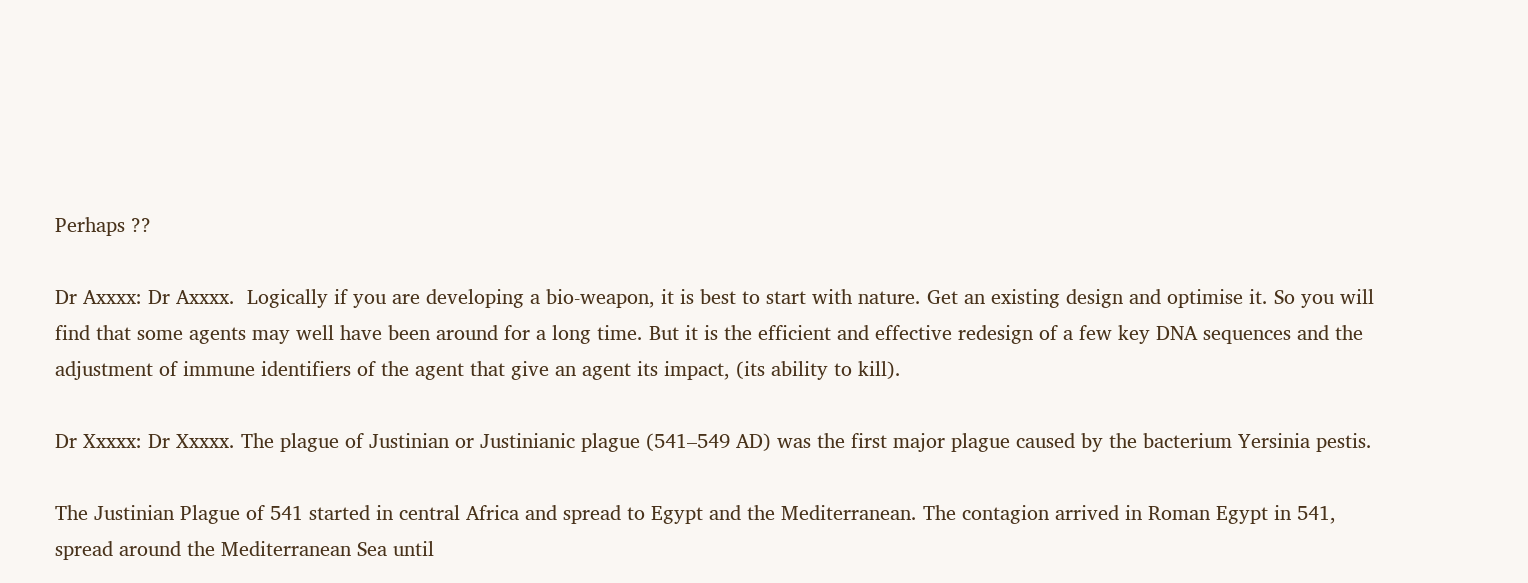Perhaps ??

Dr Axxxx: Dr Axxxx.  Logically if you are developing a bio-weapon, it is best to start with nature. Get an existing design and optimise it. So you will find that some agents may well have been around for a long time. But it is the efficient and effective redesign of a few key DNA sequences and the adjustment of immune identifiers of the agent that give an agent its impact, (its ability to kill).

Dr Xxxxx: Dr Xxxxx. The plague of Justinian or Justinianic plague (541–549 AD) was the first major plague caused by the bacterium Yersinia pestis.

The Justinian Plague of 541 started in central Africa and spread to Egypt and the Mediterranean. The contagion arrived in Roman Egypt in 541, spread around the Mediterranean Sea until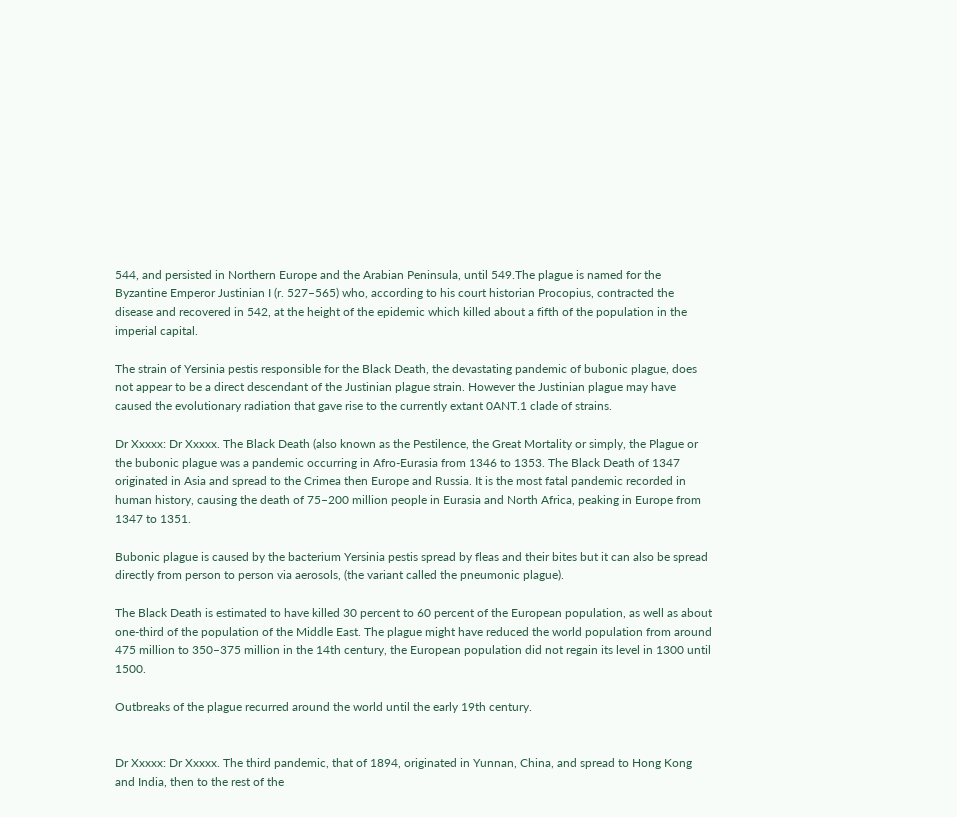544, and persisted in Northern Europe and the Arabian Peninsula, until 549.The plague is named for the Byzantine Emperor Justinian I (r. 527–565) who, according to his court historian Procopius, contracted the disease and recovered in 542, at the height of the epidemic which killed about a fifth of the population in the imperial capital.

The strain of Yersinia pestis responsible for the Black Death, the devastating pandemic of bubonic plague, does not appear to be a direct descendant of the Justinian plague strain. However the Justinian plague may have caused the evolutionary radiation that gave rise to the currently extant 0ANT.1 clade of strains.

Dr Xxxxx: Dr Xxxxx. The Black Death (also known as the Pestilence, the Great Mortality or simply, the Plague or the bubonic plague was a pandemic occurring in Afro-Eurasia from 1346 to 1353. The Black Death of 1347 originated in Asia and spread to the Crimea then Europe and Russia. It is the most fatal pandemic recorded in human history, causing the death of 75–200 million people in Eurasia and North Africa, peaking in Europe from 1347 to 1351.

Bubonic plague is caused by the bacterium Yersinia pestis spread by fleas and their bites but it can also be spread directly from person to person via aerosols, (the variant called the pneumonic plague).

The Black Death is estimated to have killed 30 percent to 60 percent of the European population, as well as about one-third of the population of the Middle East. The plague might have reduced the world population from around 475 million to 350–375 million in the 14th century, the European population did not regain its level in 1300 until 1500.

Outbreaks of the plague recurred around the world until the early 19th century.


Dr Xxxxx: Dr Xxxxx. The third pandemic, that of 1894, originated in Yunnan, China, and spread to Hong Kong and India, then to the rest of the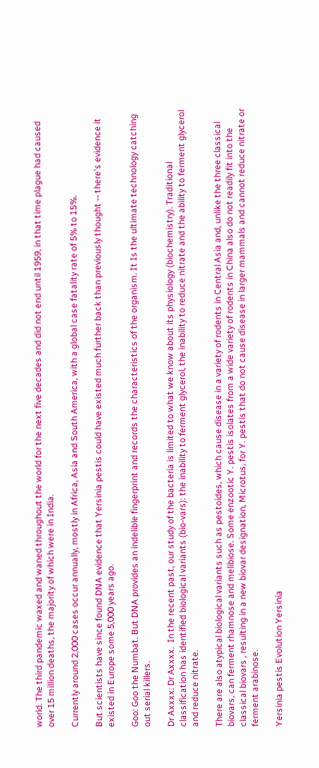world. The third pandemic waxed and waned throughout the world for the next five decades and did not end until 1959, in that time plague had caused over 15 million deaths, the majority of which were in India.

Currently around 2,000 cases occur annually, mostly in Africa, Asia and South America, with a global case fatality rate of 5% to 15%.

But scientists have since found DNA evidence that Yersinia pestis could have existed much further back than previously thought -- there's evidence it existed in Europe some 5,000 years ago.

Goo: Goo the Numbat. But DNA provides an indelible fingerprint and records the characteristics of the organism. It Is the ultimate technology catching out serial killers.

Dr Axxxx: Dr Axxxx.  In the recent past, our study of the bacteria is limited to what we know about its physiology (biochemistry). Traditional classification has identified biological variants (bio-vars): the inability to ferment glycerol, the inability to reduce nitrate and the ability to ferment glycerol and reduce nitrate.

There are also atypical biological variants such as pestoides, which cause disease in a variety of rodents in Central Asia and, unlike the three classical biovars, can ferment rhamnose and melibiose. Some enzootic Y. pestis isolates from a wide variety of rodents in China also do not readily fit into the classical biovars , resulting in a new biovar designation, Microtus, for Y. pestis that do not cause disease in larger mammals and cannot reduce nitrate or ferment arabinose.

Yersinia pestis Evolution Yersinia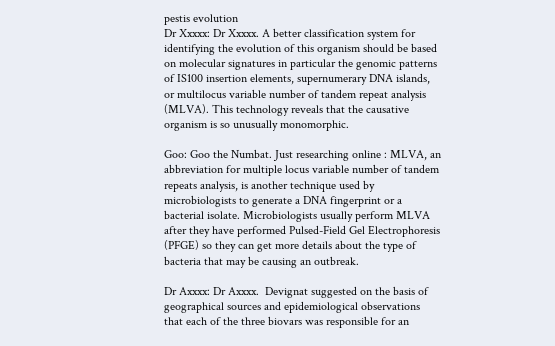pestis evolution
Dr Xxxxx: Dr Xxxxx. A better classification system for identifying the evolution of this organism should be based on molecular signatures in particular the genomic patterns of IS100 insertion elements, supernumerary DNA islands, or multilocus variable number of tandem repeat analysis (MLVA). This technology reveals that the causative organism is so unusually monomorphic.

Goo: Goo the Numbat. Just researching online : MLVA, an abbreviation for multiple locus variable number of tandem repeats analysis, is another technique used by microbiologists to generate a DNA fingerprint or a bacterial isolate. Microbiologists usually perform MLVA after they have performed Pulsed-Field Gel Electrophoresis (PFGE) so they can get more details about the type of bacteria that may be causing an outbreak.

Dr Axxxx: Dr Axxxx.  Devignat suggested on the basis of geographical sources and epidemiological observations that each of the three biovars was responsible for an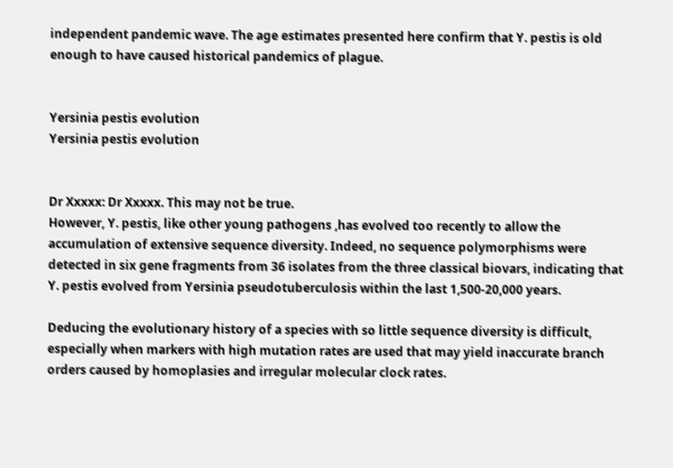independent pandemic wave. The age estimates presented here confirm that Y. pestis is old enough to have caused historical pandemics of plague.


Yersinia pestis evolution
Yersinia pestis evolution


Dr Xxxxx: Dr Xxxxx. This may not be true.
However, Y. pestis, like other young pathogens ,has evolved too recently to allow the accumulation of extensive sequence diversity. Indeed, no sequence polymorphisms were detected in six gene fragments from 36 isolates from the three classical biovars, indicating that Y. pestis evolved from Yersinia pseudotuberculosis within the last 1,500-20,000 years.

Deducing the evolutionary history of a species with so little sequence diversity is difficult, especially when markers with high mutation rates are used that may yield inaccurate branch orders caused by homoplasies and irregular molecular clock rates.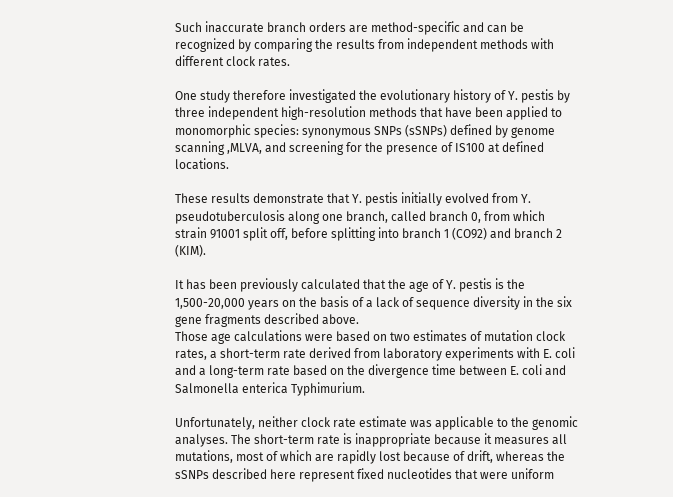Such inaccurate branch orders are method-specific and can be recognized by comparing the results from independent methods with different clock rates.

One study therefore investigated the evolutionary history of Y. pestis by three independent high-resolution methods that have been applied to monomorphic species: synonymous SNPs (sSNPs) defined by genome scanning ,MLVA, and screening for the presence of IS100 at defined locations.

These results demonstrate that Y. pestis initially evolved from Y. pseudotuberculosis along one branch, called branch 0, from which strain 91001 split off, before splitting into branch 1 (CO92) and branch 2 (KIM).

It has been previously calculated that the age of Y. pestis is the 1,500-20,000 years on the basis of a lack of sequence diversity in the six gene fragments described above.
Those age calculations were based on two estimates of mutation clock rates, a short-term rate derived from laboratory experiments with E. coli  and a long-term rate based on the divergence time between E. coli and Salmonella enterica Typhimurium.

Unfortunately, neither clock rate estimate was applicable to the genomic analyses. The short-term rate is inappropriate because it measures all mutations, most of which are rapidly lost because of drift, whereas the sSNPs described here represent fixed nucleotides that were uniform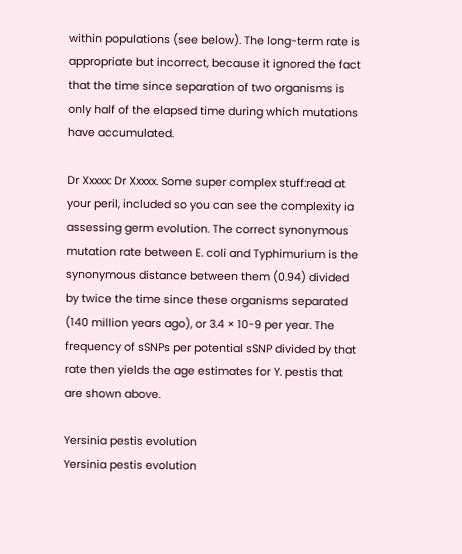within populations (see below). The long-term rate is appropriate but incorrect, because it ignored the fact that the time since separation of two organisms is only half of the elapsed time during which mutations have accumulated.

Dr Xxxxx: Dr Xxxxx. Some super complex stuff:read at your peril, included so you can see the complexity ia assessing germ evolution. The correct synonymous mutation rate between E. coli and Typhimurium is the synonymous distance between them (0.94) divided by twice the time since these organisms separated (140 million years ago), or 3.4 × 10-9 per year. The frequency of sSNPs per potential sSNP divided by that rate then yields the age estimates for Y. pestis that are shown above.

Yersinia pestis evolution
Yersinia pestis evolution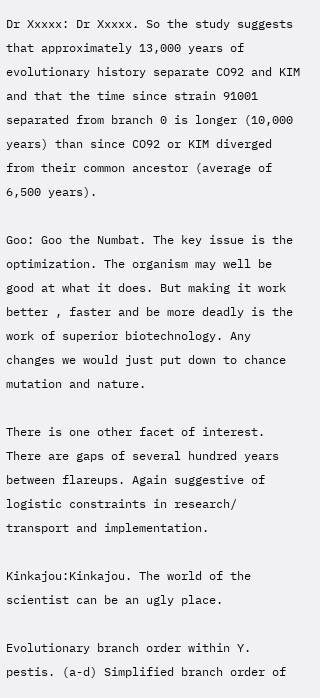Dr Xxxxx: Dr Xxxxx. So the study suggests that approximately 13,000 years of evolutionary history separate CO92 and KIM and that the time since strain 91001 separated from branch 0 is longer (10,000 years) than since CO92 or KIM diverged from their common ancestor (average of 6,500 years).

Goo: Goo the Numbat. The key issue is the optimization. The organism may well be good at what it does. But making it work better , faster and be more deadly is the work of superior biotechnology. Any changes we would just put down to chance mutation and nature.

There is one other facet of interest. There are gaps of several hundred years between flareups. Again suggestive of logistic constraints in research/ transport and implementation.

Kinkajou:Kinkajou. The world of the scientist can be an ugly place.

Evolutionary branch order within Y. pestis. (a-d) Simplified branch order of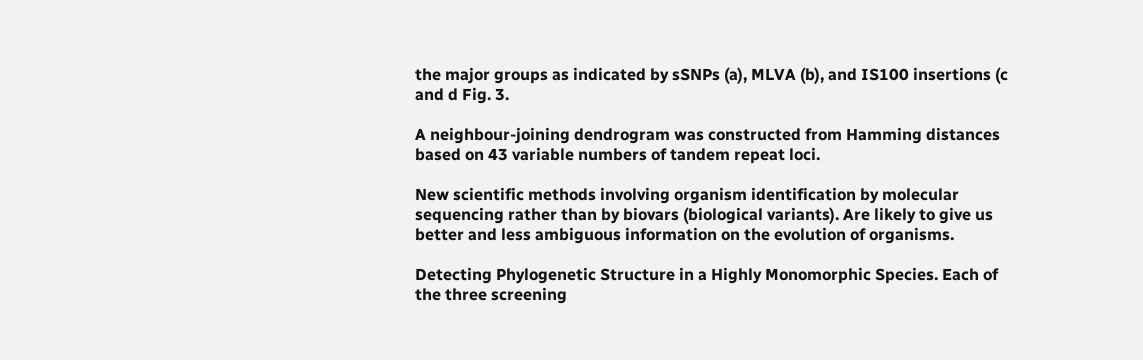the major groups as indicated by sSNPs (a), MLVA (b), and IS100 insertions (c and d Fig. 3.

A neighbour-joining dendrogram was constructed from Hamming distances based on 43 variable numbers of tandem repeat loci.

New scientific methods involving organism identification by molecular sequencing rather than by biovars (biological variants). Are likely to give us better and less ambiguous information on the evolution of organisms.

Detecting Phylogenetic Structure in a Highly Monomorphic Species. Each of the three screening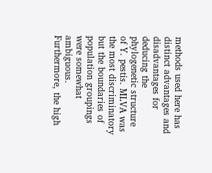methods used here has distinct advantages and disadvantages for deducing the phylogenetic structure of Y. pestis. MLVA was the most discriminatory but the boundaries of population groupings were somewhat ambiguous. Furthermore, the high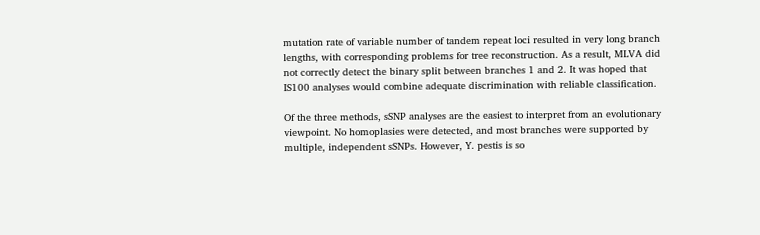mutation rate of variable number of tandem repeat loci resulted in very long branch lengths, with corresponding problems for tree reconstruction. As a result, MLVA did not correctly detect the binary split between branches 1 and 2. It was hoped that IS100 analyses would combine adequate discrimination with reliable classification.

Of the three methods, sSNP analyses are the easiest to interpret from an evolutionary viewpoint. No homoplasies were detected, and most branches were supported by multiple, independent sSNPs. However, Y. pestis is so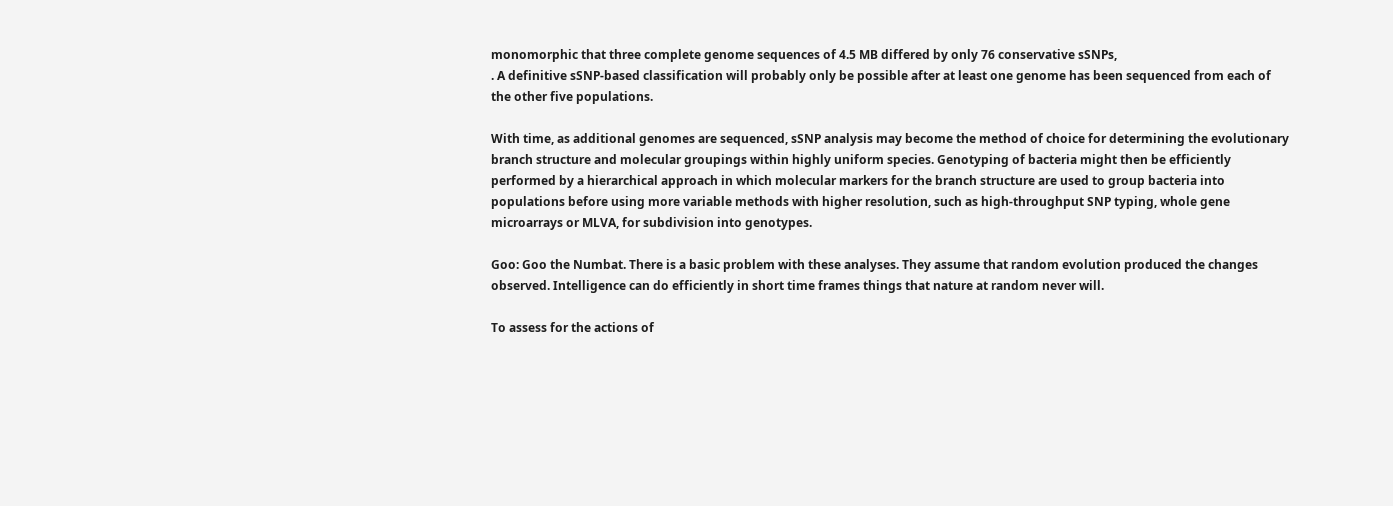monomorphic that three complete genome sequences of 4.5 MB differed by only 76 conservative sSNPs,
. A definitive sSNP-based classification will probably only be possible after at least one genome has been sequenced from each of the other five populations.

With time, as additional genomes are sequenced, sSNP analysis may become the method of choice for determining the evolutionary branch structure and molecular groupings within highly uniform species. Genotyping of bacteria might then be efficiently performed by a hierarchical approach in which molecular markers for the branch structure are used to group bacteria into populations before using more variable methods with higher resolution, such as high-throughput SNP typing, whole gene microarrays or MLVA, for subdivision into genotypes.

Goo: Goo the Numbat. There is a basic problem with these analyses. They assume that random evolution produced the changes observed. Intelligence can do efficiently in short time frames things that nature at random never will.

To assess for the actions of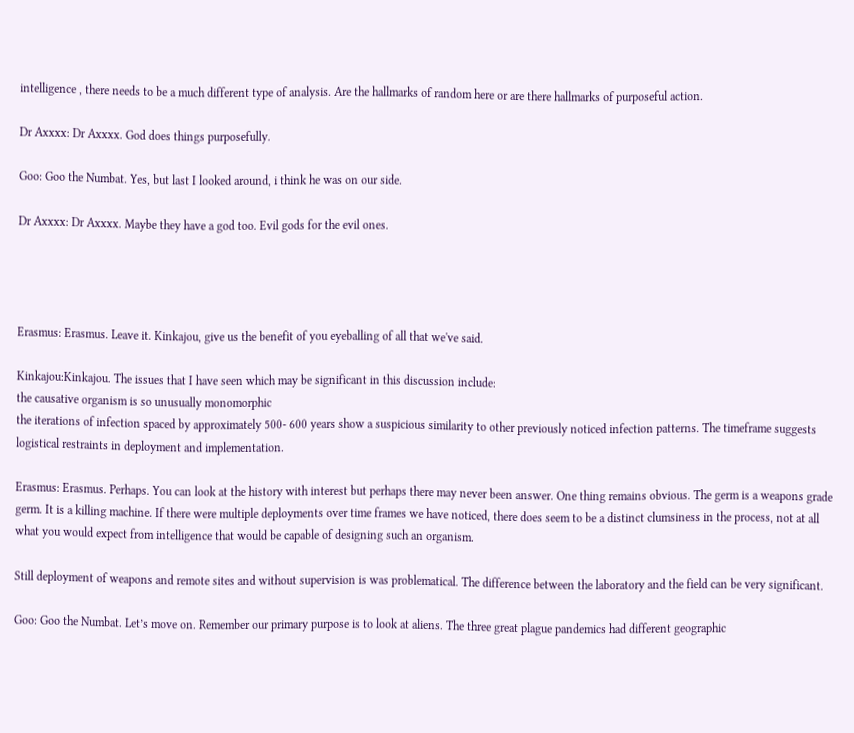intelligence , there needs to be a much different type of analysis. Are the hallmarks of random here or are there hallmarks of purposeful action.

Dr Axxxx: Dr Axxxx. God does things purposefully.

Goo: Goo the Numbat. Yes, but last I looked around, i think he was on our side.

Dr Axxxx: Dr Axxxx. Maybe they have a god too. Evil gods for the evil ones.




Erasmus: Erasmus. Leave it. Kinkajou, give us the benefit of you eyeballing of all that we've said.

Kinkajou:Kinkajou. The issues that I have seen which may be significant in this discussion include:
the causative organism is so unusually monomorphic
the iterations of infection spaced by approximately 500- 600 years show a suspicious similarity to other previously noticed infection patterns. The timeframe suggests logistical restraints in deployment and implementation.

Erasmus: Erasmus. Perhaps. You can look at the history with interest but perhaps there may never been answer. One thing remains obvious. The germ is a weapons grade germ. It is a killing machine. If there were multiple deployments over time frames we have noticed, there does seem to be a distinct clumsiness in the process, not at all what you would expect from intelligence that would be capable of designing such an organism.

Still deployment of weapons and remote sites and without supervision is was problematical. The difference between the laboratory and the field can be very significant.

Goo: Goo the Numbat. Let’s move on. Remember our primary purpose is to look at aliens. The three great plague pandemics had different geographic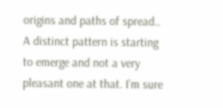origins and paths of spread.. A distinct pattern is starting to emerge and not a very pleasant one at that. I’m sure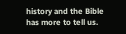history and the Bible has more to tell us.